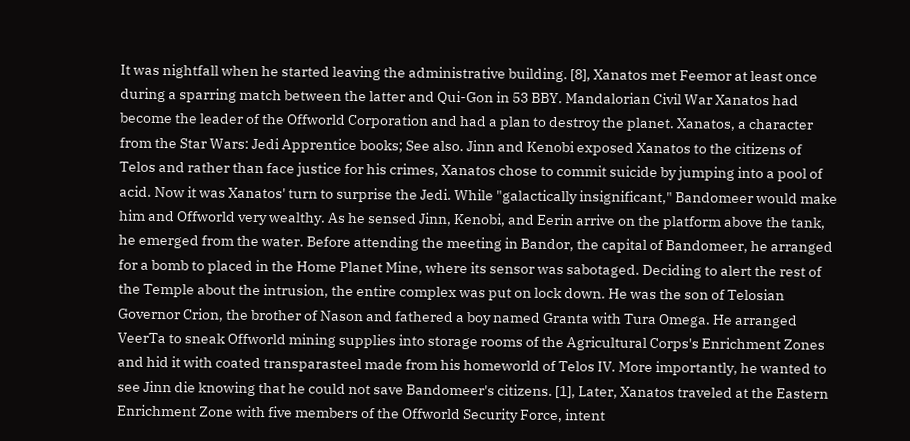It was nightfall when he started leaving the administrative building. [8], Xanatos met Feemor at least once during a sparring match between the latter and Qui-Gon in 53 BBY. Mandalorian Civil War Xanatos had become the leader of the Offworld Corporation and had a plan to destroy the planet. Xanatos, a character from the Star Wars: Jedi Apprentice books; See also. Jinn and Kenobi exposed Xanatos to the citizens of Telos and rather than face justice for his crimes, Xanatos chose to commit suicide by jumping into a pool of acid. Now it was Xanatos' turn to surprise the Jedi. While "galactically insignificant," Bandomeer would make him and Offworld very wealthy. As he sensed Jinn, Kenobi, and Eerin arrive on the platform above the tank, he emerged from the water. Before attending the meeting in Bandor, the capital of Bandomeer, he arranged for a bomb to placed in the Home Planet Mine, where its sensor was sabotaged. Deciding to alert the rest of the Temple about the intrusion, the entire complex was put on lock down. He was the son of Telosian Governor Crion, the brother of Nason and fathered a boy named Granta with Tura Omega. He arranged VeerTa to sneak Offworld mining supplies into storage rooms of the Agricultural Corps's Enrichment Zones and hid it with coated transparasteel made from his homeworld of Telos IV. More importantly, he wanted to see Jinn die knowing that he could not save Bandomeer's citizens. [1], Later, Xanatos traveled at the Eastern Enrichment Zone with five members of the Offworld Security Force, intent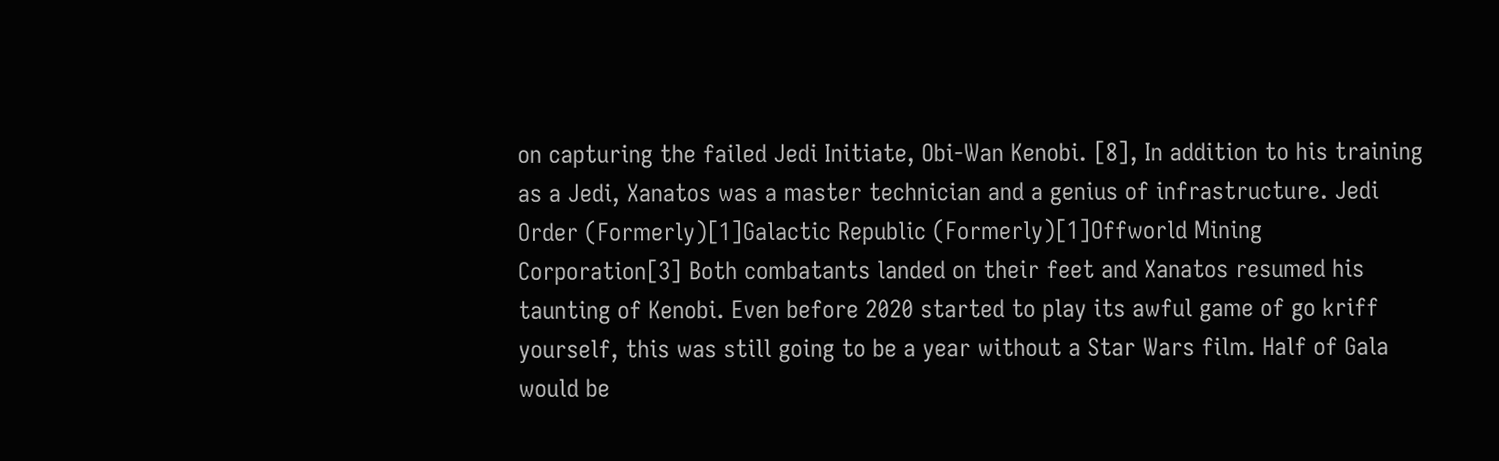on capturing the failed Jedi Initiate, Obi-Wan Kenobi. [8], In addition to his training as a Jedi, Xanatos was a master technician and a genius of infrastructure. Jedi Order (Formerly)[1]Galactic Republic (Formerly)[1]Offworld Mining Corporation[3] Both combatants landed on their feet and Xanatos resumed his taunting of Kenobi. Even before 2020 started to play its awful game of go kriff yourself, this was still going to be a year without a Star Wars film. Half of Gala would be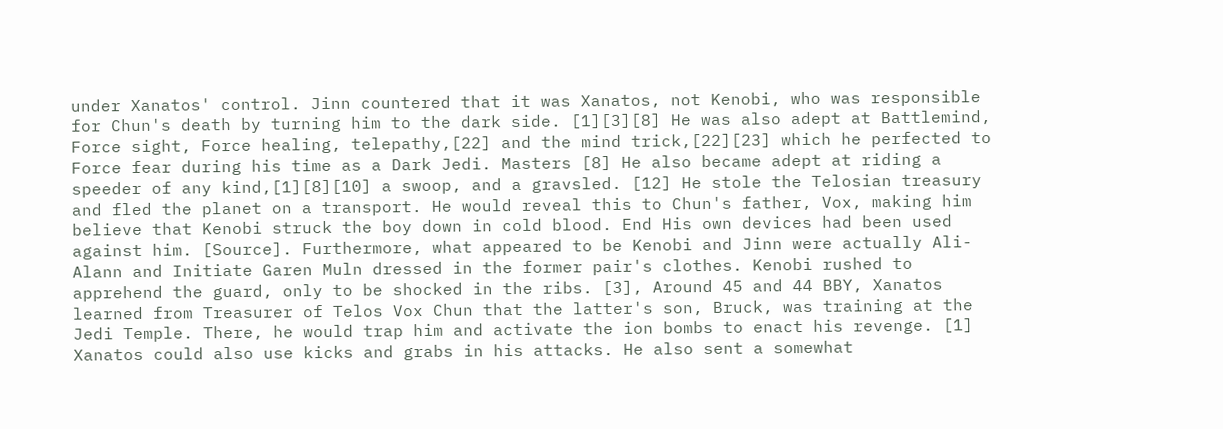under Xanatos' control. Jinn countered that it was Xanatos, not Kenobi, who was responsible for Chun's death by turning him to the dark side. [1][3][8] He was also adept at Battlemind, Force sight, Force healing, telepathy,[22] and the mind trick,[22][23] which he perfected to Force fear during his time as a Dark Jedi. Masters [8] He also became adept at riding a speeder of any kind,[1][8][10] a swoop, and a gravsled. [12] He stole the Telosian treasury and fled the planet on a transport. He would reveal this to Chun's father, Vox, making him believe that Kenobi struck the boy down in cold blood. End His own devices had been used against him. [Source]. Furthermore, what appeared to be Kenobi and Jinn were actually Ali-Alann and Initiate Garen Muln dressed in the former pair's clothes. Kenobi rushed to apprehend the guard, only to be shocked in the ribs. [3], Around 45 and 44 BBY, Xanatos learned from Treasurer of Telos Vox Chun that the latter's son, Bruck, was training at the Jedi Temple. There, he would trap him and activate the ion bombs to enact his revenge. [1] Xanatos could also use kicks and grabs in his attacks. He also sent a somewhat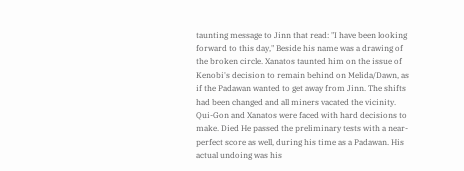taunting message to Jinn that read: "I have been looking forward to this day," Beside his name was a drawing of the broken circle. Xanatos taunted him on the issue of Kenobi's decision to remain behind on Melida/Dawn, as if the Padawan wanted to get away from Jinn. The shifts had been changed and all miners vacated the vicinity. Qui-Gon and Xanatos were faced with hard decisions to make. Died He passed the preliminary tests with a near-perfect score as well, during his time as a Padawan. His actual undoing was his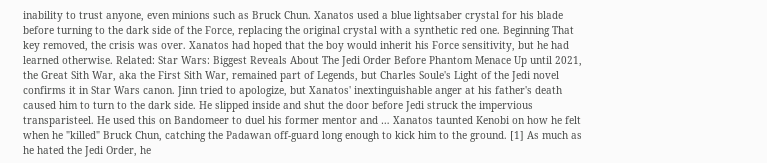inability to trust anyone, even minions such as Bruck Chun. Xanatos used a blue lightsaber crystal for his blade before turning to the dark side of the Force, replacing the original crystal with a synthetic red one. Beginning That key removed, the crisis was over. Xanatos had hoped that the boy would inherit his Force sensitivity, but he had learned otherwise. Related: Star Wars: Biggest Reveals About The Jedi Order Before Phantom Menace Up until 2021, the Great Sith War, aka the First Sith War, remained part of Legends, but Charles Soule's Light of the Jedi novel confirms it in Star Wars canon. Jinn tried to apologize, but Xanatos' inextinguishable anger at his father's death caused him to turn to the dark side. He slipped inside and shut the door before Jedi struck the impervious transparisteel. He used this on Bandomeer to duel his former mentor and … Xanatos taunted Kenobi on how he felt when he "killed" Bruck Chun, catching the Padawan off-guard long enough to kick him to the ground. [1] As much as he hated the Jedi Order, he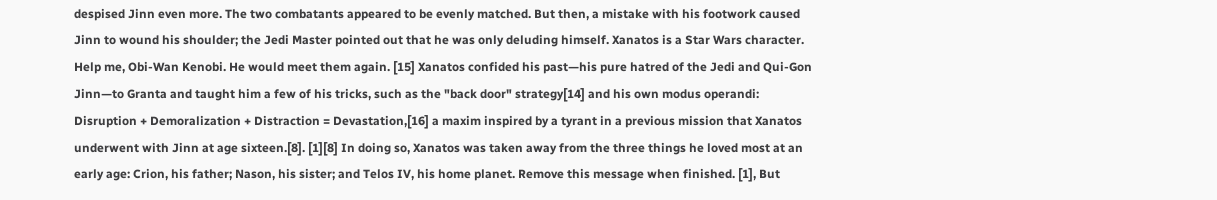despised Jinn even more. The two combatants appeared to be evenly matched. But then, a mistake with his footwork caused Jinn to wound his shoulder; the Jedi Master pointed out that he was only deluding himself. Xanatos is a Star Wars character. Help me, Obi-Wan Kenobi. He would meet them again. [15] Xanatos confided his past—his pure hatred of the Jedi and Qui-Gon Jinn—to Granta and taught him a few of his tricks, such as the "back door" strategy[14] and his own modus operandi: Disruption + Demoralization + Distraction = Devastation,[16] a maxim inspired by a tyrant in a previous mission that Xanatos underwent with Jinn at age sixteen.[8]. [1][8] In doing so, Xanatos was taken away from the three things he loved most at an early age: Crion, his father; Nason, his sister; and Telos IV, his home planet. Remove this message when finished. [1], But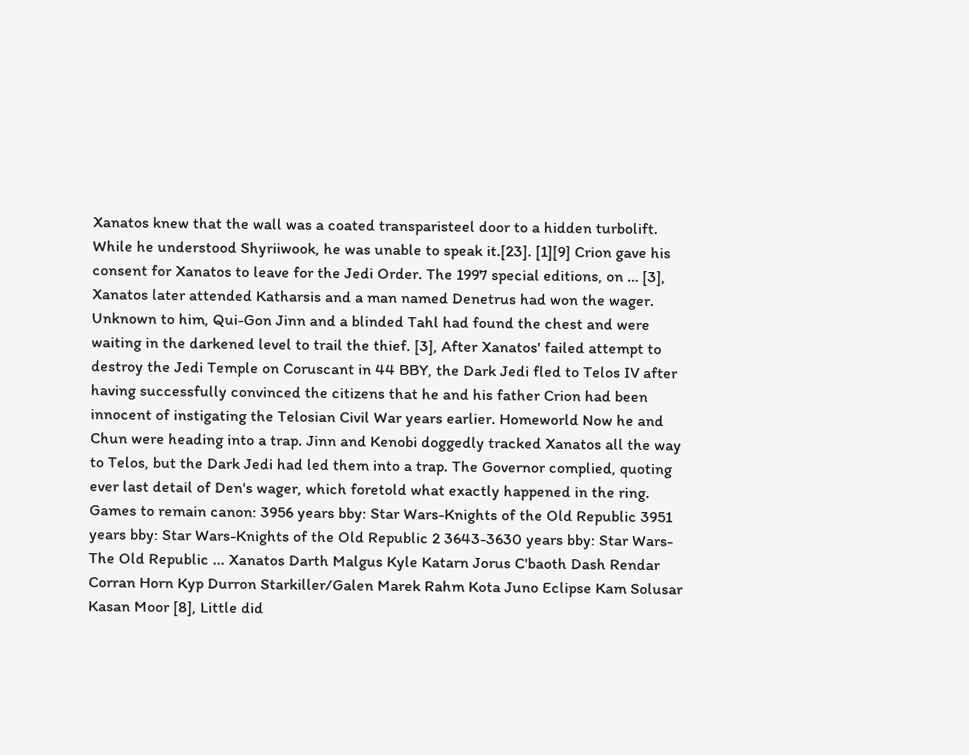Xanatos knew that the wall was a coated transparisteel door to a hidden turbolift. While he understood Shyriiwook, he was unable to speak it.[23]. [1][9] Crion gave his consent for Xanatos to leave for the Jedi Order. The 1997 special editions, on … [3], Xanatos later attended Katharsis and a man named Denetrus had won the wager. Unknown to him, Qui-Gon Jinn and a blinded Tahl had found the chest and were waiting in the darkened level to trail the thief. [3], After Xanatos' failed attempt to destroy the Jedi Temple on Coruscant in 44 BBY, the Dark Jedi fled to Telos IV after having successfully convinced the citizens that he and his father Crion had been innocent of instigating the Telosian Civil War years earlier. Homeworld Now he and Chun were heading into a trap. Jinn and Kenobi doggedly tracked Xanatos all the way to Telos, but the Dark Jedi had led them into a trap. The Governor complied, quoting ever last detail of Den's wager, which foretold what exactly happened in the ring. Games to remain canon: 3956 years bby: Star Wars-Knights of the Old Republic 3951 years bby: Star Wars-Knights of the Old Republic 2 3643-3630 years bby: Star Wars-The Old Republic ... Xanatos Darth Malgus Kyle Katarn Jorus C'baoth Dash Rendar Corran Horn Kyp Durron Starkiller/Galen Marek Rahm Kota Juno Eclipse Kam Solusar Kasan Moor [8], Little did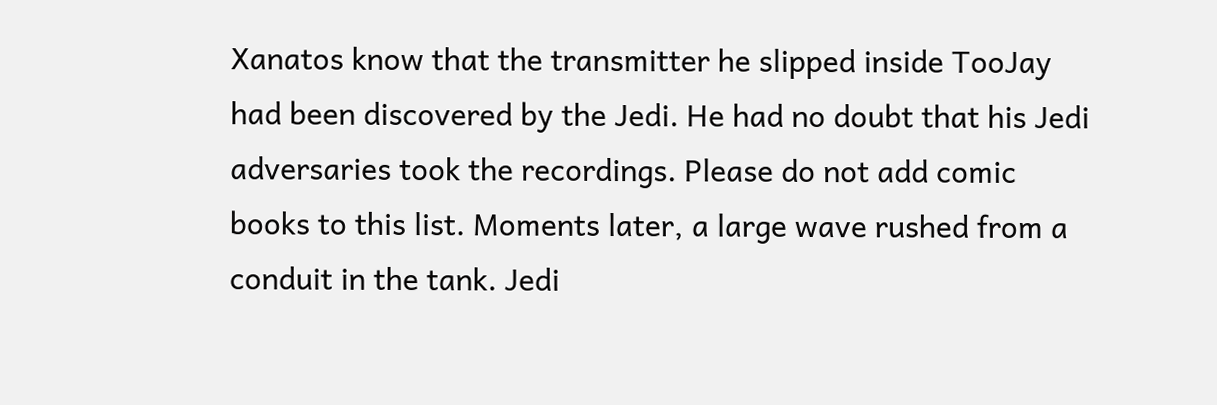Xanatos know that the transmitter he slipped inside TooJay had been discovered by the Jedi. He had no doubt that his Jedi adversaries took the recordings. Please do not add comic books to this list. Moments later, a large wave rushed from a conduit in the tank. Jedi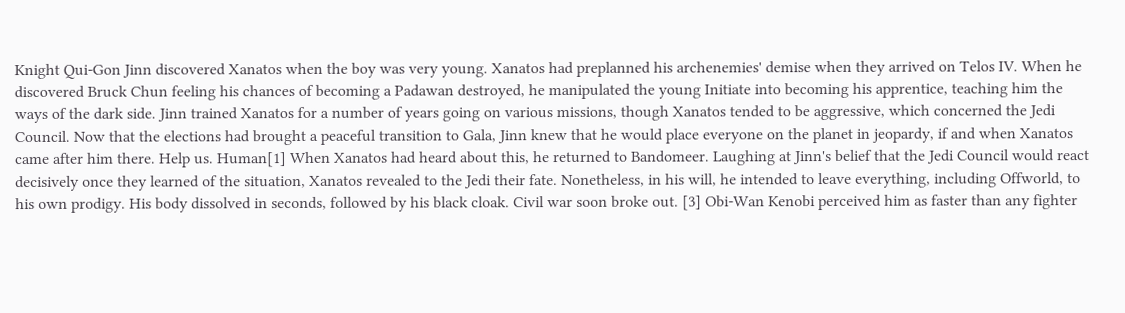Knight Qui-Gon Jinn discovered Xanatos when the boy was very young. Xanatos had preplanned his archenemies' demise when they arrived on Telos IV. When he discovered Bruck Chun feeling his chances of becoming a Padawan destroyed, he manipulated the young Initiate into becoming his apprentice, teaching him the ways of the dark side. Jinn trained Xanatos for a number of years going on various missions, though Xanatos tended to be aggressive, which concerned the Jedi Council. Now that the elections had brought a peaceful transition to Gala, Jinn knew that he would place everyone on the planet in jeopardy, if and when Xanatos came after him there. Help us. Human[1] When Xanatos had heard about this, he returned to Bandomeer. Laughing at Jinn's belief that the Jedi Council would react decisively once they learned of the situation, Xanatos revealed to the Jedi their fate. Nonetheless, in his will, he intended to leave everything, including Offworld, to his own prodigy. His body dissolved in seconds, followed by his black cloak. Civil war soon broke out. [3] Obi-Wan Kenobi perceived him as faster than any fighter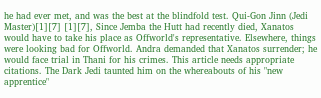he had ever met, and was the best at the blindfold test. Qui-Gon Jinn (Jedi Master)[1][7] [1][7], Since Jemba the Hutt had recently died, Xanatos would have to take his place as Offworld's representative. Elsewhere, things were looking bad for Offworld. Andra demanded that Xanatos surrender; he would face trial in Thani for his crimes. This article needs appropriate citations. The Dark Jedi taunted him on the whereabouts of his "new apprentice"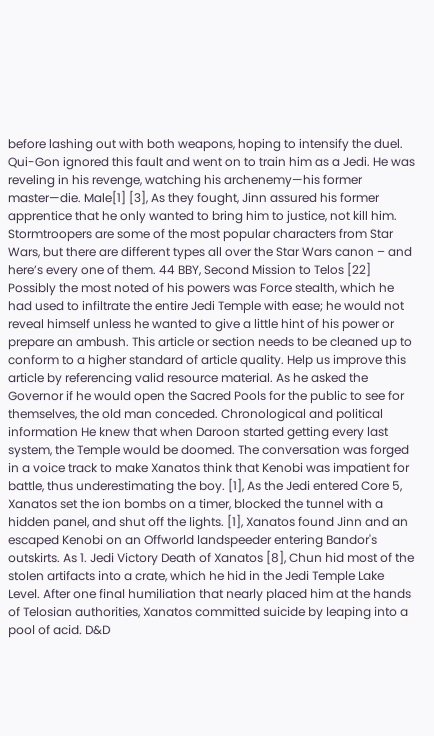before lashing out with both weapons, hoping to intensify the duel. Qui-Gon ignored this fault and went on to train him as a Jedi. He was reveling in his revenge, watching his archenemy—his former master—die. Male[1] [3], As they fought, Jinn assured his former apprentice that he only wanted to bring him to justice, not kill him. Stormtroopers are some of the most popular characters from Star Wars, but there are different types all over the Star Wars canon – and here’s every one of them. 44 BBY, Second Mission to Telos [22] Possibly the most noted of his powers was Force stealth, which he had used to infiltrate the entire Jedi Temple with ease; he would not reveal himself unless he wanted to give a little hint of his power or prepare an ambush. This article or section needs to be cleaned up to conform to a higher standard of article quality. Help us improve this article by referencing valid resource material. As he asked the Governor if he would open the Sacred Pools for the public to see for themselves, the old man conceded. Chronological and political information He knew that when Daroon started getting every last system, the Temple would be doomed. The conversation was forged in a voice track to make Xanatos think that Kenobi was impatient for battle, thus underestimating the boy. [1], As the Jedi entered Core 5, Xanatos set the ion bombs on a timer, blocked the tunnel with a hidden panel, and shut off the lights. [1], Xanatos found Jinn and an escaped Kenobi on an Offworld landspeeder entering Bandor's outskirts. As 1. Jedi Victory Death of Xanatos [8], Chun hid most of the stolen artifacts into a crate, which he hid in the Jedi Temple Lake Level. After one final humiliation that nearly placed him at the hands of Telosian authorities, Xanatos committed suicide by leaping into a pool of acid. D&D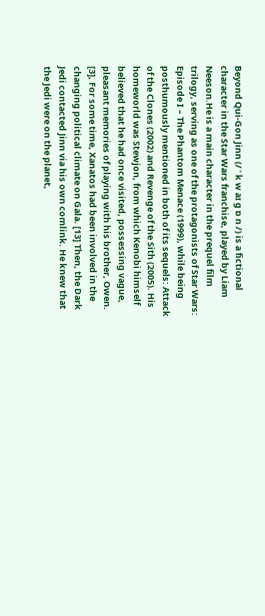Beyond Qui-Gon Jinn (/ ˈ k w aɪ ɡ ɒ n /) is a fictional character in the Star Wars franchise, played by Liam Neeson.He is a main character in the prequel film trilogy, serving as one of the protagonists of Star Wars: Episode I – The Phantom Menace (1999), while being posthumously mentioned in both of its sequels: Attack of the Clones (2002) and Revenge of the Sith (2005). His homeworld was Stewjon, from which Kenobi himself believed that he had once visited, possessing vague, pleasant memories of playing with his brother, Owen. [3], For some time, Xanatos had been involved in the changing political climate on Gala. [13] Then, the Dark Jedi contacted Jinn via his own comlink. He knew that the Jedi were on the planet,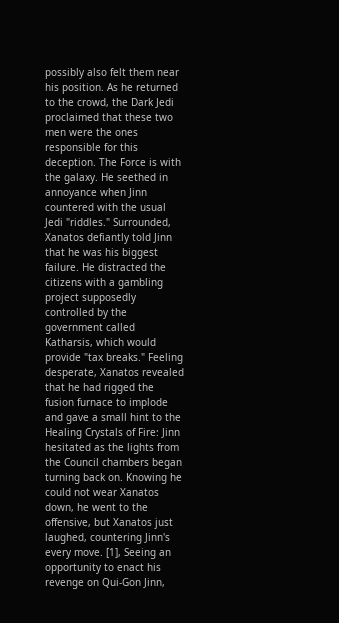possibly also felt them near his position. As he returned to the crowd, the Dark Jedi proclaimed that these two men were the ones responsible for this deception. The Force is with the galaxy. He seethed in annoyance when Jinn countered with the usual Jedi "riddles." Surrounded, Xanatos defiantly told Jinn that he was his biggest failure. He distracted the citizens with a gambling project supposedly controlled by the government called Katharsis, which would provide "tax breaks." Feeling desperate, Xanatos revealed that he had rigged the fusion furnace to implode and gave a small hint to the Healing Crystals of Fire: Jinn hesitated as the lights from the Council chambers began turning back on. Knowing he could not wear Xanatos down, he went to the offensive, but Xanatos just laughed, countering Jinn's every move. [1], Seeing an opportunity to enact his revenge on Qui-Gon Jinn,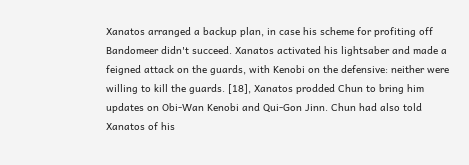Xanatos arranged a backup plan, in case his scheme for profiting off Bandomeer didn't succeed. Xanatos activated his lightsaber and made a feigned attack on the guards, with Kenobi on the defensive: neither were willing to kill the guards. [18], Xanatos prodded Chun to bring him updates on Obi-Wan Kenobi and Qui-Gon Jinn. Chun had also told Xanatos of his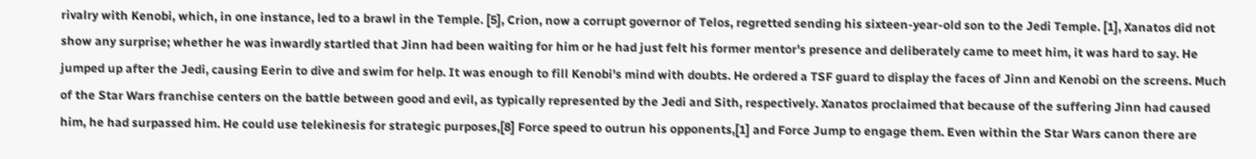rivalry with Kenobi, which, in one instance, led to a brawl in the Temple. [5], Crion, now a corrupt governor of Telos, regretted sending his sixteen-year-old son to the Jedi Temple. [1], Xanatos did not show any surprise; whether he was inwardly startled that Jinn had been waiting for him or he had just felt his former mentor's presence and deliberately came to meet him, it was hard to say. He jumped up after the Jedi, causing Eerin to dive and swim for help. It was enough to fill Kenobi's mind with doubts. He ordered a TSF guard to display the faces of Jinn and Kenobi on the screens. Much of the Star Wars franchise centers on the battle between good and evil, as typically represented by the Jedi and Sith, respectively. Xanatos proclaimed that because of the suffering Jinn had caused him, he had surpassed him. He could use telekinesis for strategic purposes,[8] Force speed to outrun his opponents,[1] and Force Jump to engage them. Even within the Star Wars canon there are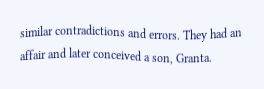similar contradictions and errors. They had an affair and later conceived a son, Granta.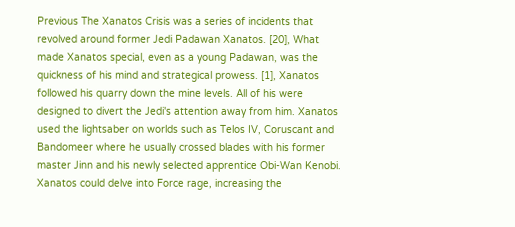Previous The Xanatos Crisis was a series of incidents that revolved around former Jedi Padawan Xanatos. [20], What made Xanatos special, even as a young Padawan, was the quickness of his mind and strategical prowess. [1], Xanatos followed his quarry down the mine levels. All of his were designed to divert the Jedi's attention away from him. Xanatos used the lightsaber on worlds such as Telos IV, Coruscant and Bandomeer where he usually crossed blades with his former master Jinn and his newly selected apprentice Obi-Wan Kenobi. Xanatos could delve into Force rage, increasing the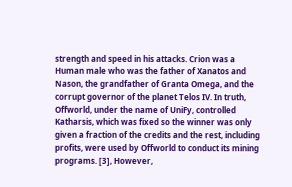strength and speed in his attacks. Crion was a Human male who was the father of Xanatos and Nason, the grandfather of Granta Omega, and the corrupt governor of the planet Telos IV. In truth, Offworld, under the name of UniFy, controlled Katharsis, which was fixed so the winner was only given a fraction of the credits and the rest, including profits, were used by Offworld to conduct its mining programs. [3], However,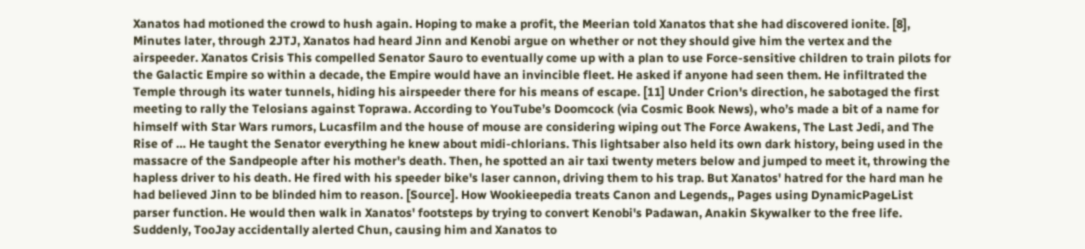Xanatos had motioned the crowd to hush again. Hoping to make a profit, the Meerian told Xanatos that she had discovered ionite. [8], Minutes later, through 2JTJ, Xanatos had heard Jinn and Kenobi argue on whether or not they should give him the vertex and the airspeeder. Xanatos Crisis This compelled Senator Sauro to eventually come up with a plan to use Force-sensitive children to train pilots for the Galactic Empire so within a decade, the Empire would have an invincible fleet. He asked if anyone had seen them. He infiltrated the Temple through its water tunnels, hiding his airspeeder there for his means of escape. [11] Under Crion's direction, he sabotaged the first meeting to rally the Telosians against Toprawa. According to YouTube’s Doomcock (via Cosmic Book News), who’s made a bit of a name for himself with Star Wars rumors, Lucasfilm and the house of mouse are considering wiping out The Force Awakens, The Last Jedi, and The Rise of … He taught the Senator everything he knew about midi-chlorians. This lightsaber also held its own dark history, being used in the massacre of the Sandpeople after his mother's death. Then, he spotted an air taxi twenty meters below and jumped to meet it, throwing the hapless driver to his death. He fired with his speeder bike's laser cannon, driving them to his trap. But Xanatos' hatred for the hard man he had believed Jinn to be blinded him to reason. [Source]. How Wookieepedia treats Canon and Legends,, Pages using DynamicPageList parser function. He would then walk in Xanatos' footsteps by trying to convert Kenobi's Padawan, Anakin Skywalker to the free life. Suddenly, TooJay accidentally alerted Chun, causing him and Xanatos to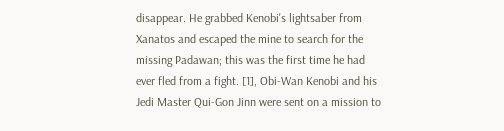disappear. He grabbed Kenobi's lightsaber from Xanatos and escaped the mine to search for the missing Padawan; this was the first time he had ever fled from a fight. [1], Obi-Wan Kenobi and his Jedi Master Qui-Gon Jinn were sent on a mission to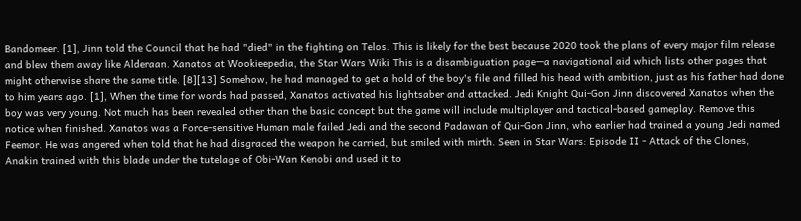Bandomeer. [1], Jinn told the Council that he had "died" in the fighting on Telos. This is likely for the best because 2020 took the plans of every major film release and blew them away like Alderaan. Xanatos at Wookieepedia, the Star Wars Wiki This is a disambiguation page—a navigational aid which lists other pages that might otherwise share the same title. [8][13] Somehow, he had managed to get a hold of the boy's file and filled his head with ambition, just as his father had done to him years ago. [1], When the time for words had passed, Xanatos activated his lightsaber and attacked. Jedi Knight Qui-Gon Jinn discovered Xanatos when the boy was very young. Not much has been revealed other than the basic concept but the game will include multiplayer and tactical-based gameplay. Remove this notice when finished. Xanatos was a Force-sensitive Human male failed Jedi and the second Padawan of Qui-Gon Jinn, who earlier had trained a young Jedi named Feemor. He was angered when told that he had disgraced the weapon he carried, but smiled with mirth. Seen in Star Wars: Episode II - Attack of the Clones, Anakin trained with this blade under the tutelage of Obi-Wan Kenobi and used it to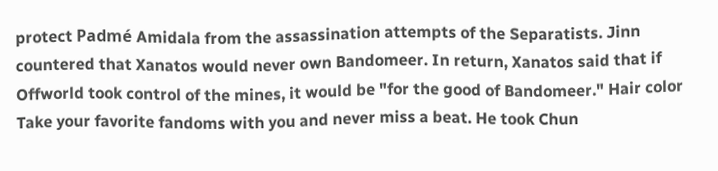protect Padmé Amidala from the assassination attempts of the Separatists. Jinn countered that Xanatos would never own Bandomeer. In return, Xanatos said that if Offworld took control of the mines, it would be "for the good of Bandomeer." Hair color Take your favorite fandoms with you and never miss a beat. He took Chun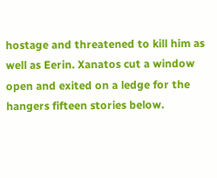hostage and threatened to kill him as well as Eerin. Xanatos cut a window open and exited on a ledge for the hangers fifteen stories below.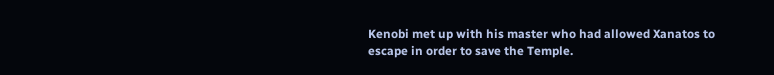Kenobi met up with his master who had allowed Xanatos to escape in order to save the Temple.